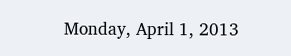Monday, April 1, 2013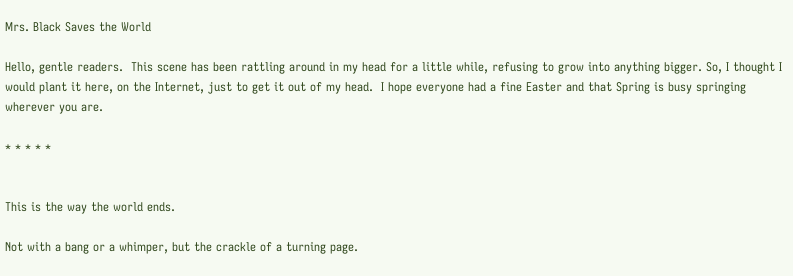Mrs. Black Saves the World

Hello, gentle readers.  This scene has been rattling around in my head for a little while, refusing to grow into anything bigger. So, I thought I would plant it here, on the Internet, just to get it out of my head.  I hope everyone had a fine Easter and that Spring is busy springing wherever you are.

* * * * *


This is the way the world ends.

Not with a bang or a whimper, but the crackle of a turning page.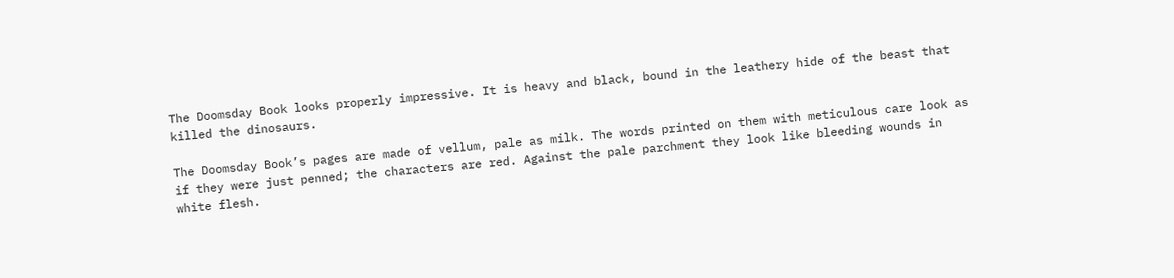The Doomsday Book looks properly impressive. It is heavy and black, bound in the leathery hide of the beast that killed the dinosaurs.

The Doomsday Book’s pages are made of vellum, pale as milk. The words printed on them with meticulous care look as if they were just penned; the characters are red. Against the pale parchment they look like bleeding wounds in white flesh.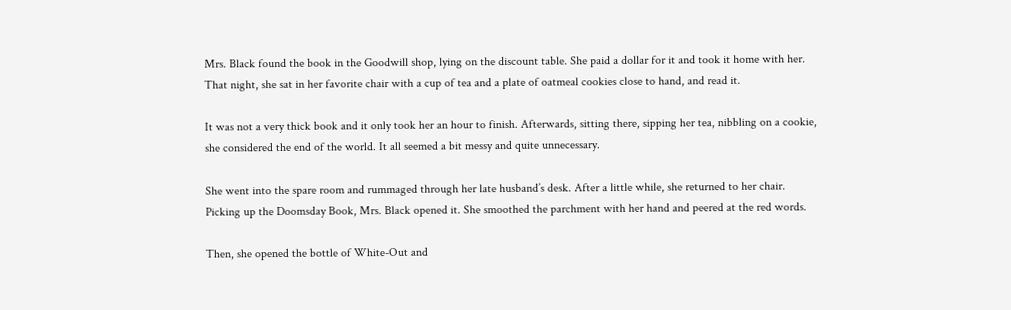Mrs. Black found the book in the Goodwill shop, lying on the discount table. She paid a dollar for it and took it home with her. That night, she sat in her favorite chair with a cup of tea and a plate of oatmeal cookies close to hand, and read it.

It was not a very thick book and it only took her an hour to finish. Afterwards, sitting there, sipping her tea, nibbling on a cookie, she considered the end of the world. It all seemed a bit messy and quite unnecessary.

She went into the spare room and rummaged through her late husband’s desk. After a little while, she returned to her chair. Picking up the Doomsday Book, Mrs. Black opened it. She smoothed the parchment with her hand and peered at the red words.

Then, she opened the bottle of White-Out and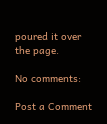poured it over the page.

No comments:

Post a Comment